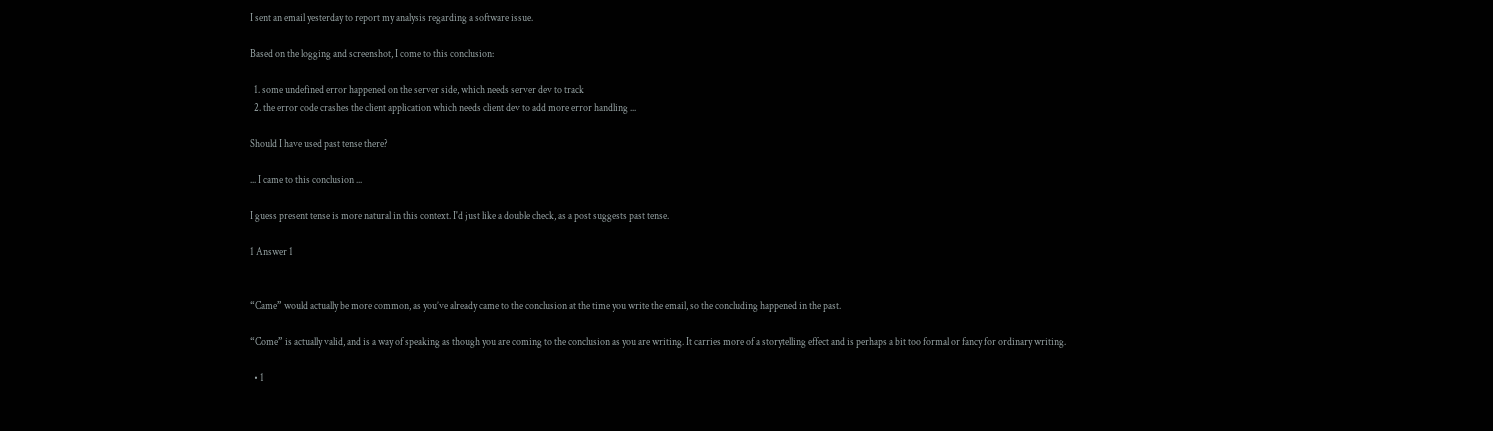I sent an email yesterday to report my analysis regarding a software issue.

Based on the logging and screenshot, I come to this conclusion:

  1. some undefined error happened on the server side, which needs server dev to track
  2. the error code crashes the client application which needs client dev to add more error handling ...

Should I have used past tense there?

... I came to this conclusion ...

I guess present tense is more natural in this context. I'd just like a double check, as a post suggests past tense.

1 Answer 1


“Came” would actually be more common, as you’ve already came to the conclusion at the time you write the email, so the concluding happened in the past.

“Come” is actually valid, and is a way of speaking as though you are coming to the conclusion as you are writing. It carries more of a storytelling effect and is perhaps a bit too formal or fancy for ordinary writing.

  • 1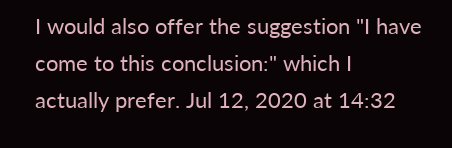I would also offer the suggestion "I have come to this conclusion:" which I actually prefer. Jul 12, 2020 at 14:32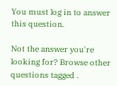You must log in to answer this question.

Not the answer you're looking for? Browse other questions tagged .